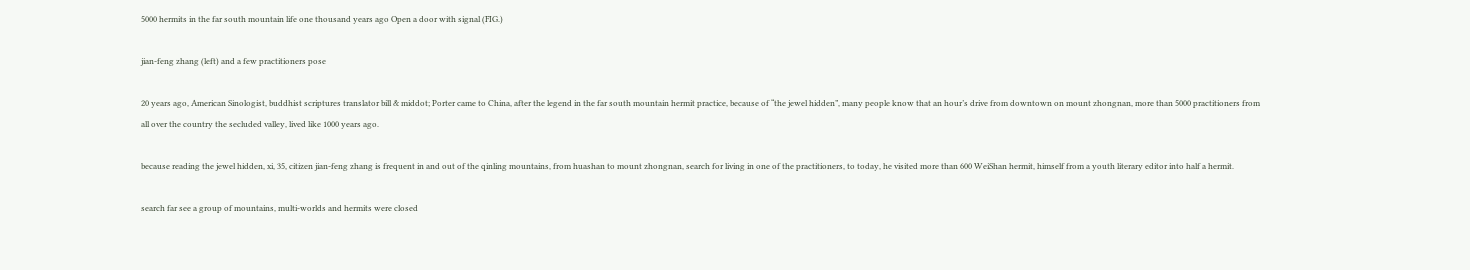5000 hermits in the far south mountain life one thousand years ago Open a door with signal (FIG.)

jian-feng zhang (left) and a few practitioners pose

20 years ago, American Sinologist, buddhist scriptures translator bill & middot; Porter came to China, after the legend in the far south mountain hermit practice, because of “the jewel hidden”, many people know that an hour’s drive from downtown on mount zhongnan, more than 5000 practitioners from all over the country the secluded valley, lived like 1000 years ago.

because reading the jewel hidden, xi, 35, citizen jian-feng zhang is frequent in and out of the qinling mountains, from huashan to mount zhongnan, search for living in one of the practitioners, to today, he visited more than 600 WeiShan hermit, himself from a youth literary editor into half a hermit.

search far see a group of mountains, multi-worlds and hermits were closed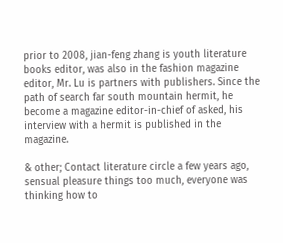prior to 2008, jian-feng zhang is youth literature books editor, was also in the fashion magazine editor, Mr. Lu is partners with publishers. Since the path of search far south mountain hermit, he become a magazine editor-in-chief of asked, his interview with a hermit is published in the magazine.

& other; Contact literature circle a few years ago, sensual pleasure things too much, everyone was thinking how to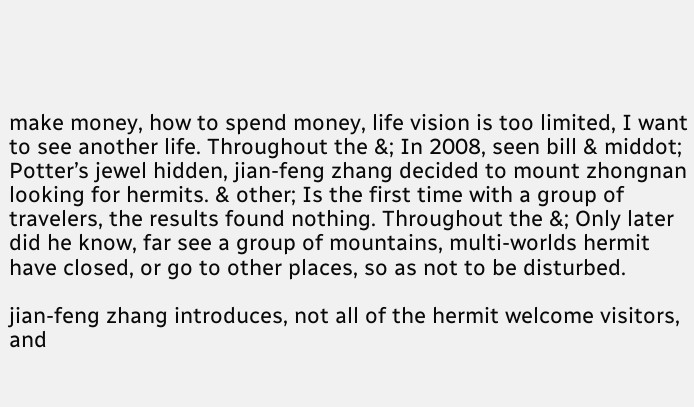make money, how to spend money, life vision is too limited, I want to see another life. Throughout the &; In 2008, seen bill & middot; Potter’s jewel hidden, jian-feng zhang decided to mount zhongnan looking for hermits. & other; Is the first time with a group of travelers, the results found nothing. Throughout the &; Only later did he know, far see a group of mountains, multi-worlds hermit have closed, or go to other places, so as not to be disturbed.

jian-feng zhang introduces, not all of the hermit welcome visitors, and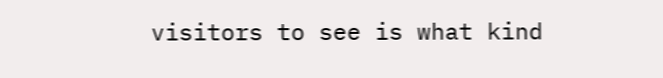visitors to see is what kind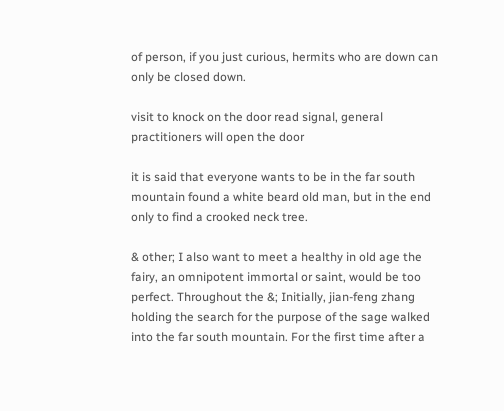of person, if you just curious, hermits who are down can only be closed down.

visit to knock on the door read signal, general practitioners will open the door

it is said that everyone wants to be in the far south mountain found a white beard old man, but in the end only to find a crooked neck tree.

& other; I also want to meet a healthy in old age the fairy, an omnipotent immortal or saint, would be too perfect. Throughout the &; Initially, jian-feng zhang holding the search for the purpose of the sage walked into the far south mountain. For the first time after a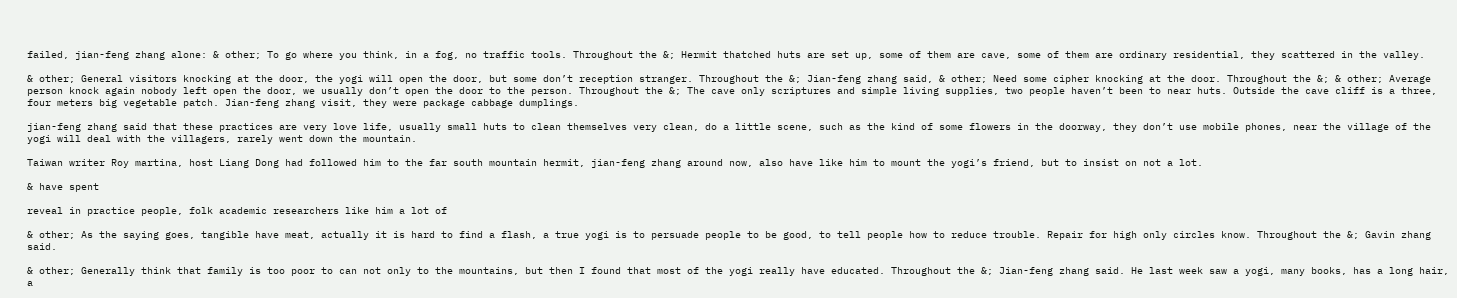failed, jian-feng zhang alone: & other; To go where you think, in a fog, no traffic tools. Throughout the &; Hermit thatched huts are set up, some of them are cave, some of them are ordinary residential, they scattered in the valley.

& other; General visitors knocking at the door, the yogi will open the door, but some don’t reception stranger. Throughout the &; Jian-feng zhang said, & other; Need some cipher knocking at the door. Throughout the &; & other; Average person knock again nobody left open the door, we usually don’t open the door to the person. Throughout the &; The cave only scriptures and simple living supplies, two people haven’t been to near huts. Outside the cave cliff is a three, four meters big vegetable patch. Jian-feng zhang visit, they were package cabbage dumplings.

jian-feng zhang said that these practices are very love life, usually small huts to clean themselves very clean, do a little scene, such as the kind of some flowers in the doorway, they don’t use mobile phones, near the village of the yogi will deal with the villagers, rarely went down the mountain.

Taiwan writer Roy martina, host Liang Dong had followed him to the far south mountain hermit, jian-feng zhang around now, also have like him to mount the yogi’s friend, but to insist on not a lot.

& have spent

reveal in practice people, folk academic researchers like him a lot of

& other; As the saying goes, tangible have meat, actually it is hard to find a flash, a true yogi is to persuade people to be good, to tell people how to reduce trouble. Repair for high only circles know. Throughout the &; Gavin zhang said.

& other; Generally think that family is too poor to can not only to the mountains, but then I found that most of the yogi really have educated. Throughout the &; Jian-feng zhang said. He last week saw a yogi, many books, has a long hair, a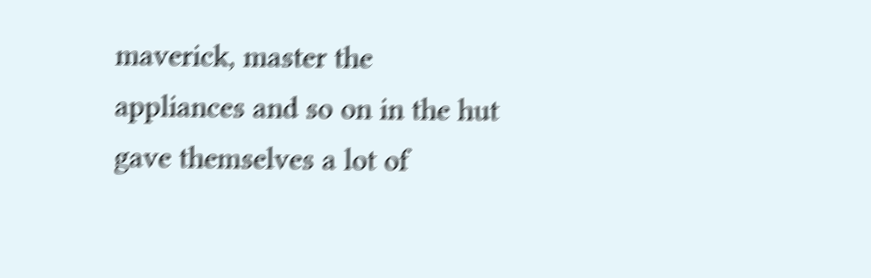maverick, master the appliances and so on in the hut gave themselves a lot of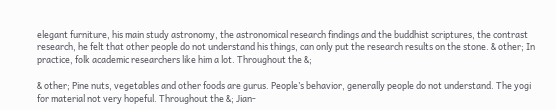elegant furniture, his main study astronomy, the astronomical research findings and the buddhist scriptures, the contrast research, he felt that other people do not understand his things, can only put the research results on the stone. & other; In practice, folk academic researchers like him a lot. Throughout the &;

& other; Pine nuts, vegetables and other foods are gurus. People’s behavior, generally people do not understand. The yogi for material not very hopeful. Throughout the &; Jian-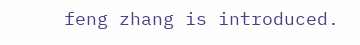feng zhang is introduced.